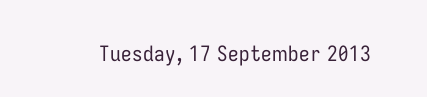Tuesday, 17 September 2013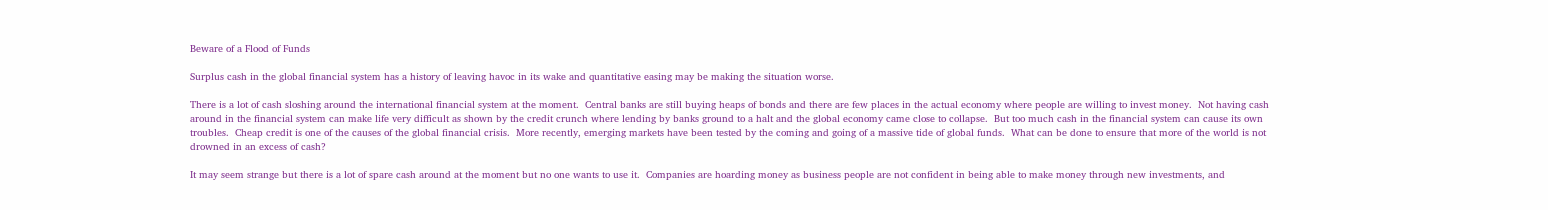Beware of a Flood of Funds

Surplus cash in the global financial system has a history of leaving havoc in its wake and quantitative easing may be making the situation worse.

There is a lot of cash sloshing around the international financial system at the moment.  Central banks are still buying heaps of bonds and there are few places in the actual economy where people are willing to invest money.  Not having cash around in the financial system can make life very difficult as shown by the credit crunch where lending by banks ground to a halt and the global economy came close to collapse.  But too much cash in the financial system can cause its own troubles.  Cheap credit is one of the causes of the global financial crisis.  More recently, emerging markets have been tested by the coming and going of a massive tide of global funds.  What can be done to ensure that more of the world is not drowned in an excess of cash?

It may seem strange but there is a lot of spare cash around at the moment but no one wants to use it.  Companies are hoarding money as business people are not confident in being able to make money through new investments, and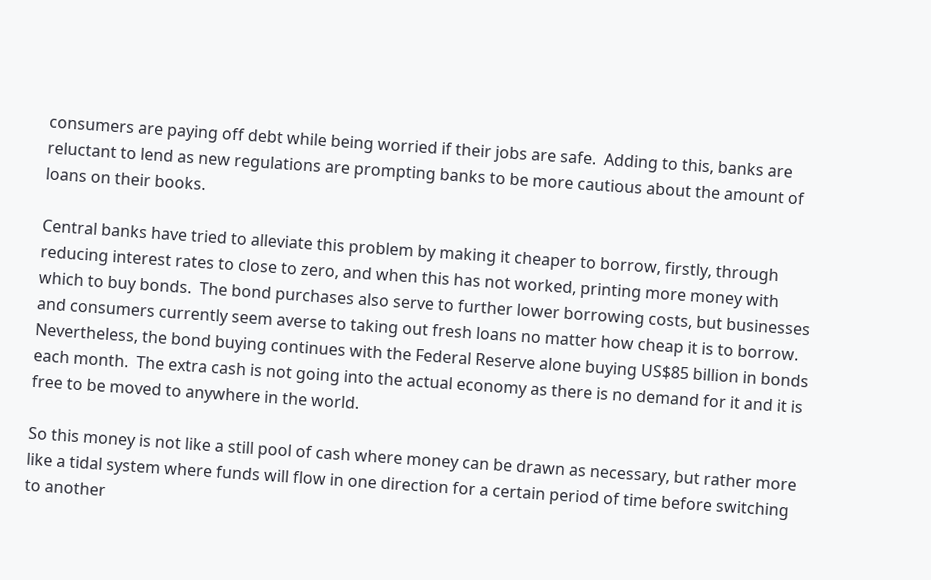consumers are paying off debt while being worried if their jobs are safe.  Adding to this, banks are reluctant to lend as new regulations are prompting banks to be more cautious about the amount of loans on their books.

Central banks have tried to alleviate this problem by making it cheaper to borrow, firstly, through reducing interest rates to close to zero, and when this has not worked, printing more money with which to buy bonds.  The bond purchases also serve to further lower borrowing costs, but businesses and consumers currently seem averse to taking out fresh loans no matter how cheap it is to borrow.  Nevertheless, the bond buying continues with the Federal Reserve alone buying US$85 billion in bonds each month.  The extra cash is not going into the actual economy as there is no demand for it and it is free to be moved to anywhere in the world.

So this money is not like a still pool of cash where money can be drawn as necessary, but rather more like a tidal system where funds will flow in one direction for a certain period of time before switching to another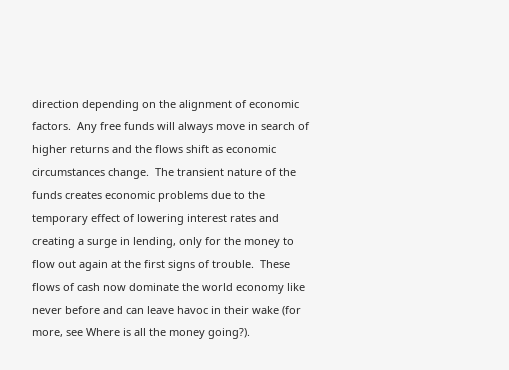direction depending on the alignment of economic factors.  Any free funds will always move in search of higher returns and the flows shift as economic circumstances change.  The transient nature of the funds creates economic problems due to the temporary effect of lowering interest rates and creating a surge in lending, only for the money to flow out again at the first signs of trouble.  These flows of cash now dominate the world economy like never before and can leave havoc in their wake (for more, see Where is all the money going?).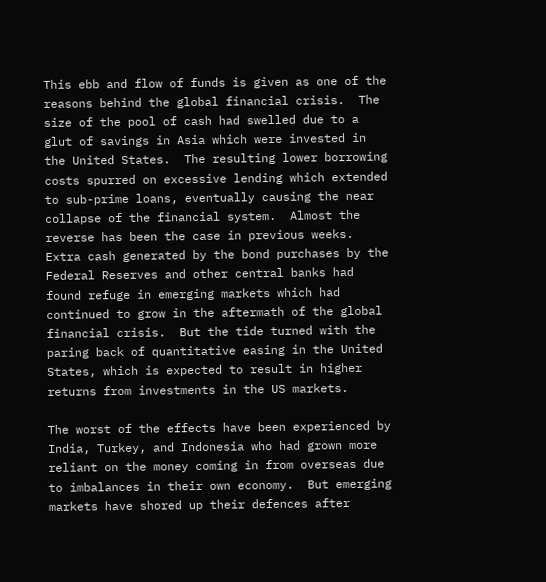This ebb and flow of funds is given as one of the reasons behind the global financial crisis.  The size of the pool of cash had swelled due to a glut of savings in Asia which were invested in the United States.  The resulting lower borrowing costs spurred on excessive lending which extended to sub-prime loans, eventually causing the near collapse of the financial system.  Almost the reverse has been the case in previous weeks.  Extra cash generated by the bond purchases by the Federal Reserves and other central banks had found refuge in emerging markets which had continued to grow in the aftermath of the global financial crisis.  But the tide turned with the paring back of quantitative easing in the United States, which is expected to result in higher returns from investments in the US markets.

The worst of the effects have been experienced by India, Turkey, and Indonesia who had grown more reliant on the money coming in from overseas due to imbalances in their own economy.  But emerging markets have shored up their defences after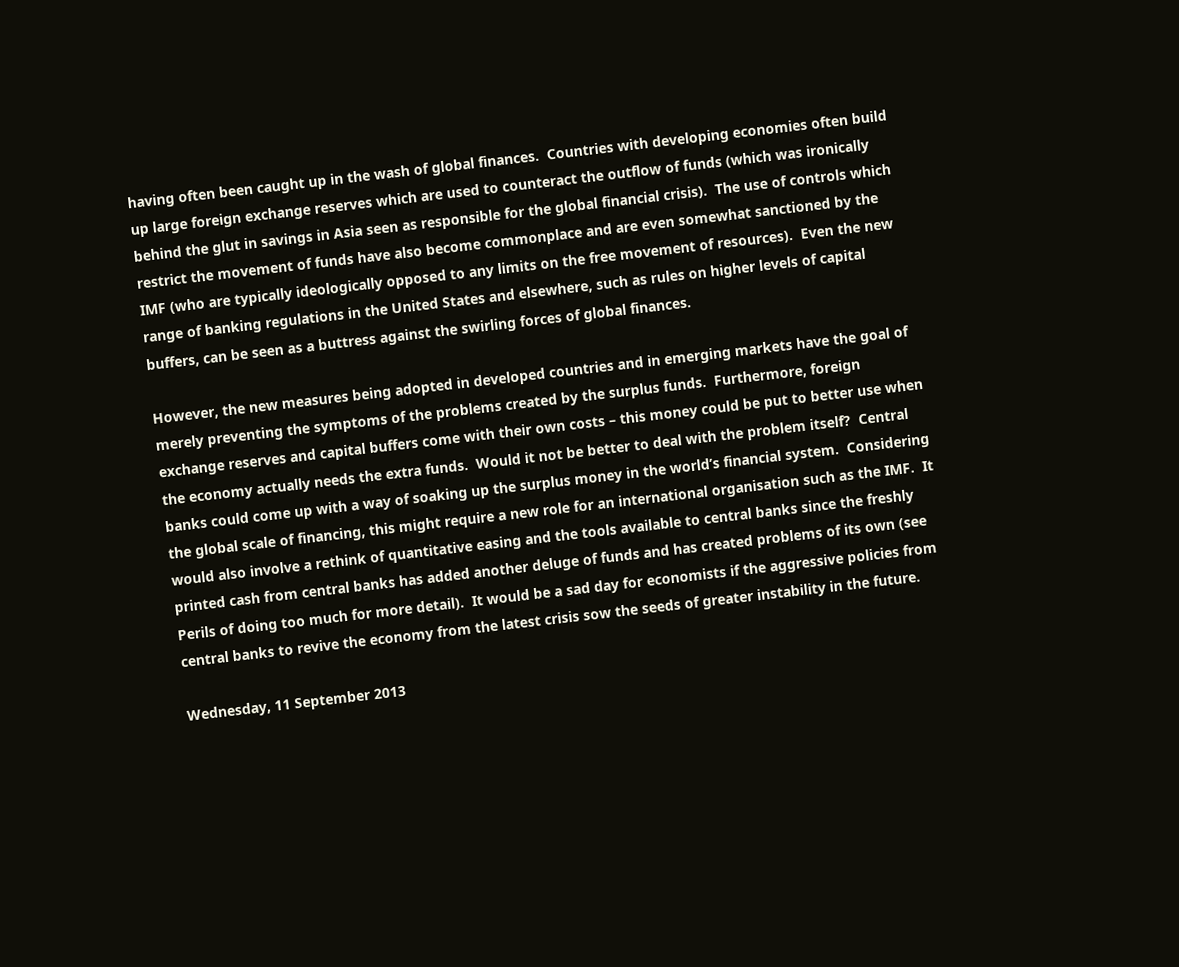having often been caught up in the wash of global finances.  Countries with developing economies often build up large foreign exchange reserves which are used to counteract the outflow of funds (which was ironically behind the glut in savings in Asia seen as responsible for the global financial crisis).  The use of controls which restrict the movement of funds have also become commonplace and are even somewhat sanctioned by the IMF (who are typically ideologically opposed to any limits on the free movement of resources).  Even the new range of banking regulations in the United States and elsewhere, such as rules on higher levels of capital buffers, can be seen as a buttress against the swirling forces of global finances.

However, the new measures being adopted in developed countries and in emerging markets have the goal of merely preventing the symptoms of the problems created by the surplus funds.  Furthermore, foreign exchange reserves and capital buffers come with their own costs – this money could be put to better use when the economy actually needs the extra funds.  Would it not be better to deal with the problem itself?  Central banks could come up with a way of soaking up the surplus money in the world’s financial system.  Considering the global scale of financing, this might require a new role for an international organisation such as the IMF.  It would also involve a rethink of quantitative easing and the tools available to central banks since the freshly printed cash from central banks has added another deluge of funds and has created problems of its own (see Perils of doing too much for more detail).  It would be a sad day for economists if the aggressive policies from central banks to revive the economy from the latest crisis sow the seeds of greater instability in the future.

Wednesday, 11 September 2013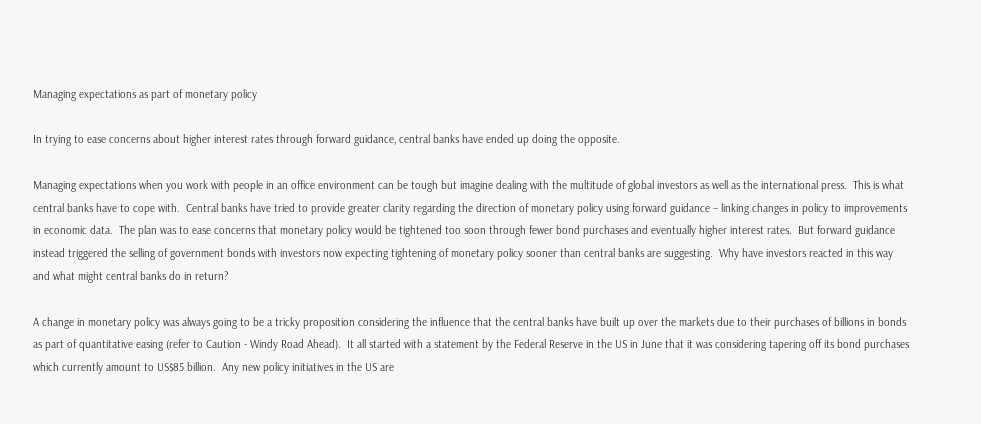Managing expectations as part of monetary policy

In trying to ease concerns about higher interest rates through forward guidance, central banks have ended up doing the opposite.

Managing expectations when you work with people in an office environment can be tough but imagine dealing with the multitude of global investors as well as the international press.  This is what central banks have to cope with.  Central banks have tried to provide greater clarity regarding the direction of monetary policy using forward guidance – linking changes in policy to improvements in economic data.  The plan was to ease concerns that monetary policy would be tightened too soon through fewer bond purchases and eventually higher interest rates.  But forward guidance instead triggered the selling of government bonds with investors now expecting tightening of monetary policy sooner than central banks are suggesting.  Why have investors reacted in this way and what might central banks do in return?

A change in monetary policy was always going to be a tricky proposition considering the influence that the central banks have built up over the markets due to their purchases of billions in bonds as part of quantitative easing (refer to Caution - Windy Road Ahead).  It all started with a statement by the Federal Reserve in the US in June that it was considering tapering off its bond purchases which currently amount to US$85 billion.  Any new policy initiatives in the US are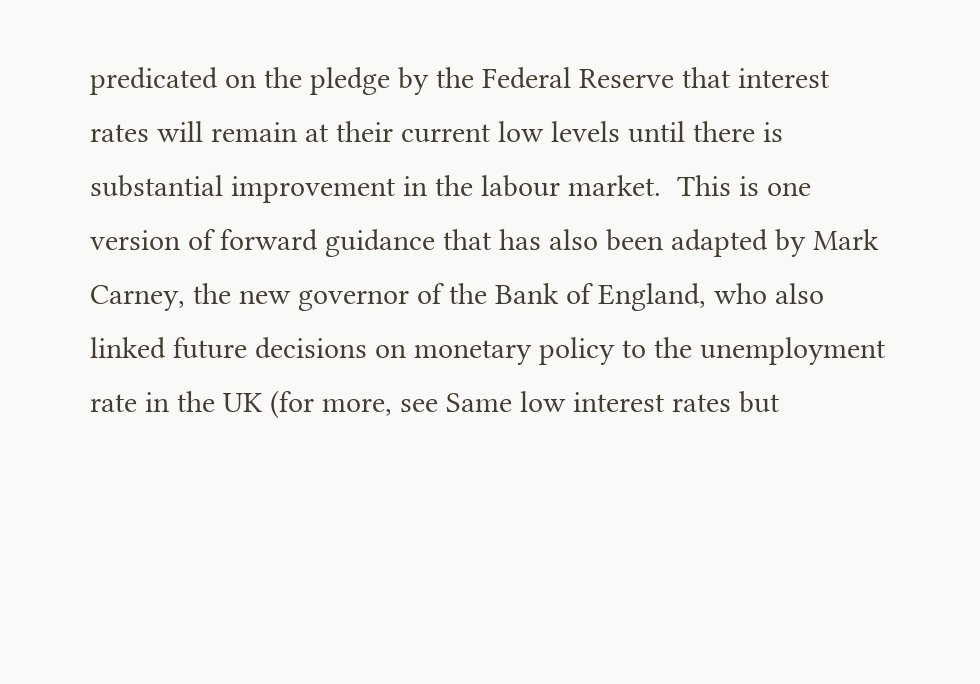predicated on the pledge by the Federal Reserve that interest rates will remain at their current low levels until there is substantial improvement in the labour market.  This is one version of forward guidance that has also been adapted by Mark Carney, the new governor of the Bank of England, who also linked future decisions on monetary policy to the unemployment rate in the UK (for more, see Same low interest rates but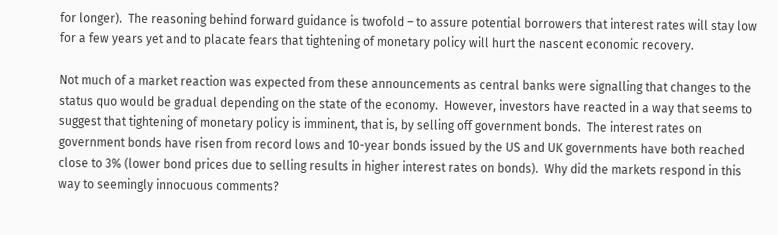for longer).  The reasoning behind forward guidance is twofold – to assure potential borrowers that interest rates will stay low for a few years yet and to placate fears that tightening of monetary policy will hurt the nascent economic recovery.

Not much of a market reaction was expected from these announcements as central banks were signalling that changes to the status quo would be gradual depending on the state of the economy.  However, investors have reacted in a way that seems to suggest that tightening of monetary policy is imminent, that is, by selling off government bonds.  The interest rates on government bonds have risen from record lows and 10-year bonds issued by the US and UK governments have both reached close to 3% (lower bond prices due to selling results in higher interest rates on bonds).  Why did the markets respond in this way to seemingly innocuous comments?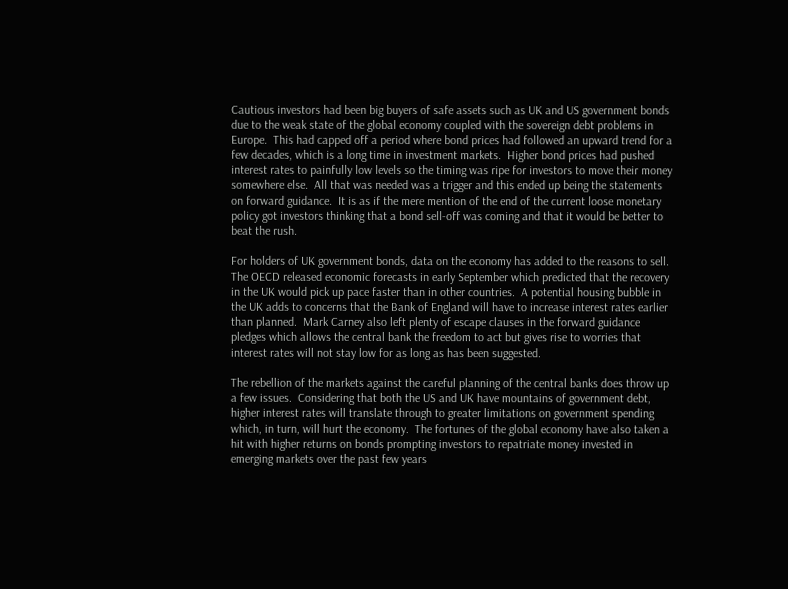Cautious investors had been big buyers of safe assets such as UK and US government bonds due to the weak state of the global economy coupled with the sovereign debt problems in Europe.  This had capped off a period where bond prices had followed an upward trend for a few decades, which is a long time in investment markets.  Higher bond prices had pushed interest rates to painfully low levels so the timing was ripe for investors to move their money somewhere else.  All that was needed was a trigger and this ended up being the statements on forward guidance.  It is as if the mere mention of the end of the current loose monetary policy got investors thinking that a bond sell-off was coming and that it would be better to beat the rush.

For holders of UK government bonds, data on the economy has added to the reasons to sell.  The OECD released economic forecasts in early September which predicted that the recovery in the UK would pick up pace faster than in other countries.  A potential housing bubble in the UK adds to concerns that the Bank of England will have to increase interest rates earlier than planned.  Mark Carney also left plenty of escape clauses in the forward guidance pledges which allows the central bank the freedom to act but gives rise to worries that interest rates will not stay low for as long as has been suggested.

The rebellion of the markets against the careful planning of the central banks does throw up a few issues.  Considering that both the US and UK have mountains of government debt, higher interest rates will translate through to greater limitations on government spending which, in turn, will hurt the economy.  The fortunes of the global economy have also taken a hit with higher returns on bonds prompting investors to repatriate money invested in emerging markets over the past few years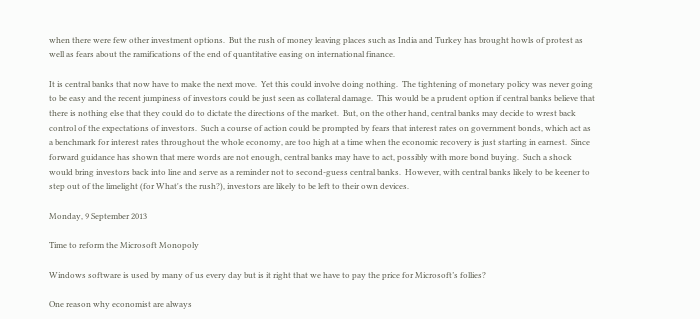when there were few other investment options.  But the rush of money leaving places such as India and Turkey has brought howls of protest as well as fears about the ramifications of the end of quantitative easing on international finance.

It is central banks that now have to make the next move.  Yet this could involve doing nothing.  The tightening of monetary policy was never going to be easy and the recent jumpiness of investors could be just seen as collateral damage.  This would be a prudent option if central banks believe that there is nothing else that they could do to dictate the directions of the market.  But, on the other hand, central banks may decide to wrest back control of the expectations of investors.  Such a course of action could be prompted by fears that interest rates on government bonds, which act as a benchmark for interest rates throughout the whole economy, are too high at a time when the economic recovery is just starting in earnest.  Since forward guidance has shown that mere words are not enough, central banks may have to act, possibly with more bond buying.  Such a shock would bring investors back into line and serve as a reminder not to second-guess central banks.  However, with central banks likely to be keener to step out of the limelight (for What's the rush?), investors are likely to be left to their own devices.

Monday, 9 September 2013

Time to reform the Microsoft Monopoly

Windows software is used by many of us every day but is it right that we have to pay the price for Microsoft’s follies?

One reason why economist are always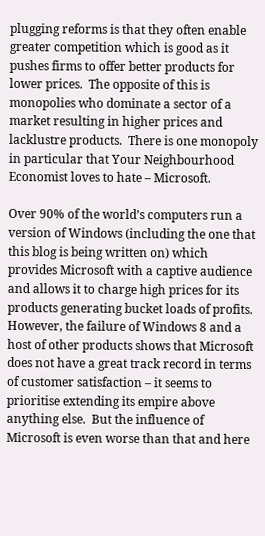plugging reforms is that they often enable greater competition which is good as it pushes firms to offer better products for lower prices.  The opposite of this is monopolies who dominate a sector of a market resulting in higher prices and lacklustre products.  There is one monopoly in particular that Your Neighbourhood Economist loves to hate – Microsoft.

Over 90% of the world’s computers run a version of Windows (including the one that this blog is being written on) which provides Microsoft with a captive audience and allows it to charge high prices for its products generating bucket loads of profits.  However, the failure of Windows 8 and a host of other products shows that Microsoft does not have a great track record in terms of customer satisfaction – it seems to prioritise extending its empire above anything else.  But the influence of Microsoft is even worse than that and here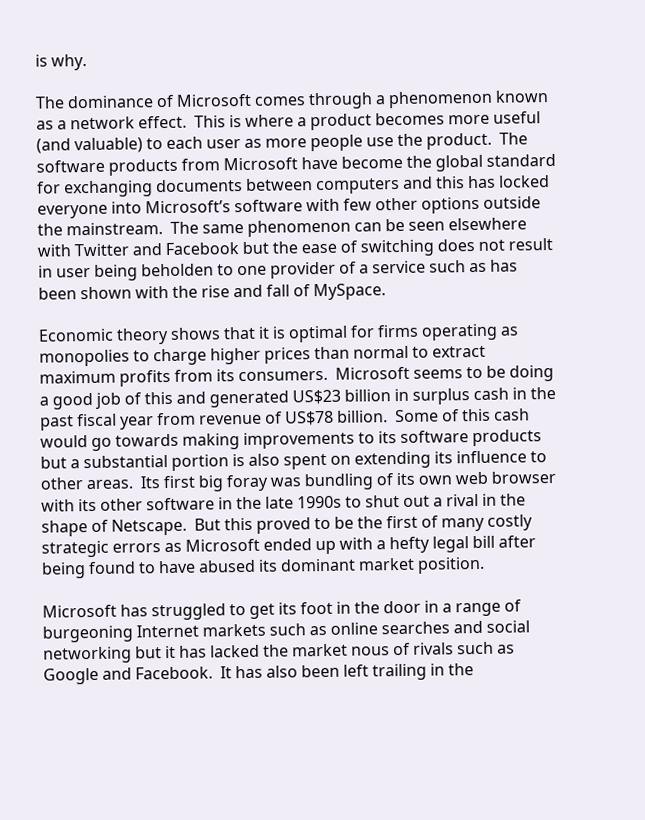is why.

The dominance of Microsoft comes through a phenomenon known as a network effect.  This is where a product becomes more useful (and valuable) to each user as more people use the product.  The software products from Microsoft have become the global standard for exchanging documents between computers and this has locked everyone into Microsoft’s software with few other options outside the mainstream.  The same phenomenon can be seen elsewhere with Twitter and Facebook but the ease of switching does not result in user being beholden to one provider of a service such as has been shown with the rise and fall of MySpace.

Economic theory shows that it is optimal for firms operating as monopolies to charge higher prices than normal to extract maximum profits from its consumers.  Microsoft seems to be doing a good job of this and generated US$23 billion in surplus cash in the past fiscal year from revenue of US$78 billion.  Some of this cash would go towards making improvements to its software products but a substantial portion is also spent on extending its influence to other areas.  Its first big foray was bundling of its own web browser with its other software in the late 1990s to shut out a rival in the shape of Netscape.  But this proved to be the first of many costly strategic errors as Microsoft ended up with a hefty legal bill after being found to have abused its dominant market position.

Microsoft has struggled to get its foot in the door in a range of burgeoning Internet markets such as online searches and social networking but it has lacked the market nous of rivals such as Google and Facebook.  It has also been left trailing in the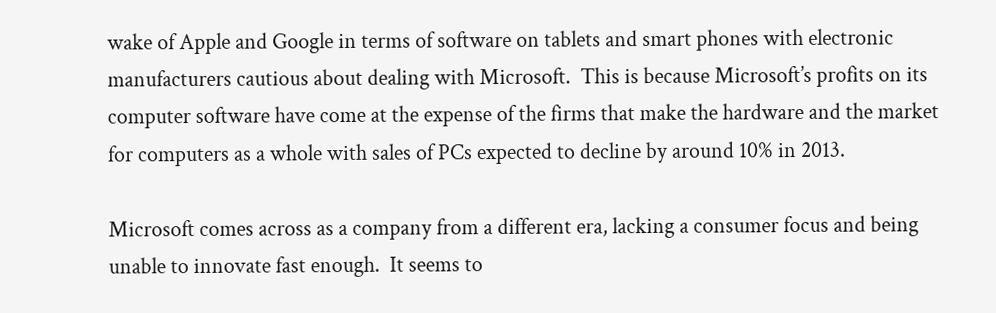wake of Apple and Google in terms of software on tablets and smart phones with electronic manufacturers cautious about dealing with Microsoft.  This is because Microsoft’s profits on its computer software have come at the expense of the firms that make the hardware and the market for computers as a whole with sales of PCs expected to decline by around 10% in 2013.

Microsoft comes across as a company from a different era, lacking a consumer focus and being unable to innovate fast enough.  It seems to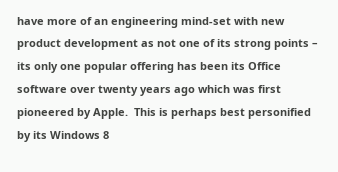have more of an engineering mind-set with new product development as not one of its strong points – its only one popular offering has been its Office software over twenty years ago which was first pioneered by Apple.  This is perhaps best personified by its Windows 8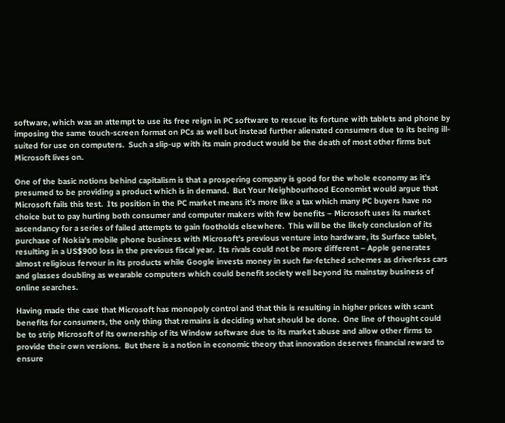software, which was an attempt to use its free reign in PC software to rescue its fortune with tablets and phone by imposing the same touch-screen format on PCs as well but instead further alienated consumers due to its being ill-suited for use on computers.  Such a slip-up with its main product would be the death of most other firms but Microsoft lives on.

One of the basic notions behind capitalism is that a prospering company is good for the whole economy as it’s presumed to be providing a product which is in demand.  But Your Neighbourhood Economist would argue that Microsoft fails this test.  Its position in the PC market means it’s more like a tax which many PC buyers have no choice but to pay hurting both consumer and computer makers with few benefits – Microsoft uses its market ascendancy for a series of failed attempts to gain footholds elsewhere.  This will be the likely conclusion of its purchase of Nokia’s mobile phone business with Microsoft’s previous venture into hardware, its Surface tablet, resulting in a US$900 loss in the previous fiscal year.  Its rivals could not be more different – Apple generates almost religious fervour in its products while Google invests money in such far-fetched schemes as driverless cars and glasses doubling as wearable computers which could benefit society well beyond its mainstay business of online searches.

Having made the case that Microsoft has monopoly control and that this is resulting in higher prices with scant benefits for consumers, the only thing that remains is deciding what should be done.  One line of thought could be to strip Microsoft of its ownership of its Window software due to its market abuse and allow other firms to provide their own versions.  But there is a notion in economic theory that innovation deserves financial reward to ensure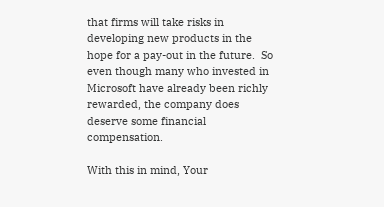that firms will take risks in developing new products in the hope for a pay-out in the future.  So even though many who invested in Microsoft have already been richly rewarded, the company does deserve some financial compensation.

With this in mind, Your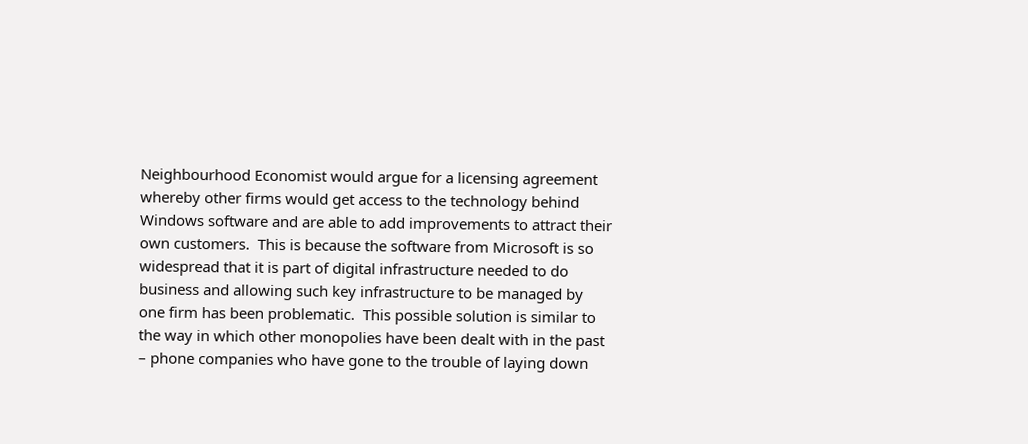Neighbourhood Economist would argue for a licensing agreement whereby other firms would get access to the technology behind Windows software and are able to add improvements to attract their own customers.  This is because the software from Microsoft is so widespread that it is part of digital infrastructure needed to do business and allowing such key infrastructure to be managed by one firm has been problematic.  This possible solution is similar to the way in which other monopolies have been dealt with in the past – phone companies who have gone to the trouble of laying down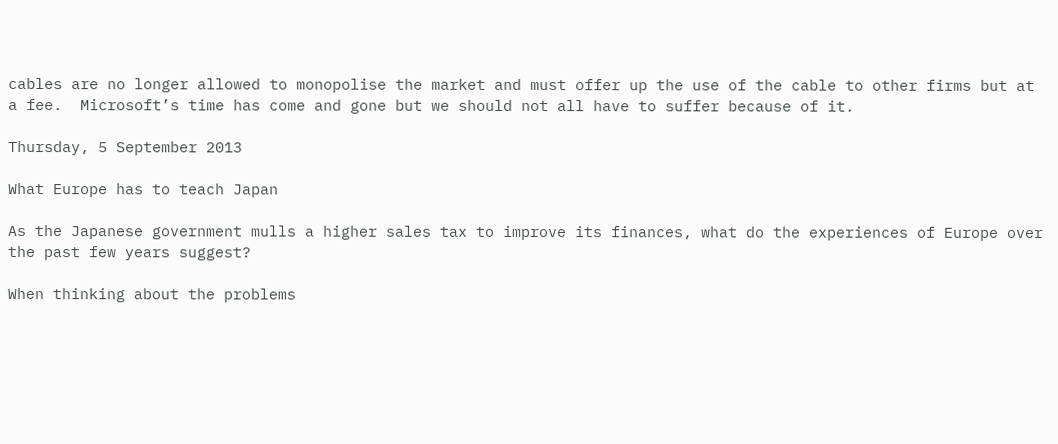cables are no longer allowed to monopolise the market and must offer up the use of the cable to other firms but at a fee.  Microsoft’s time has come and gone but we should not all have to suffer because of it.

Thursday, 5 September 2013

What Europe has to teach Japan

As the Japanese government mulls a higher sales tax to improve its finances, what do the experiences of Europe over the past few years suggest?

When thinking about the problems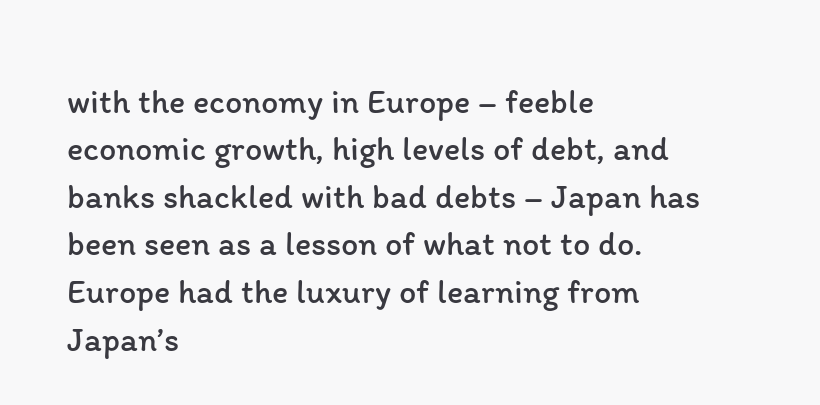with the economy in Europe – feeble economic growth, high levels of debt, and banks shackled with bad debts – Japan has been seen as a lesson of what not to do.  Europe had the luxury of learning from Japan’s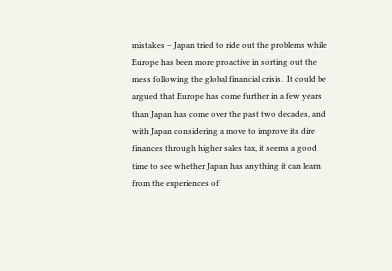mistakes – Japan tried to ride out the problems while Europe has been more proactive in sorting out the mess following the global financial crisis.  It could be argued that Europe has come further in a few years than Japan has come over the past two decades, and with Japan considering a move to improve its dire finances through higher sales tax, it seems a good time to see whether Japan has anything it can learn from the experiences of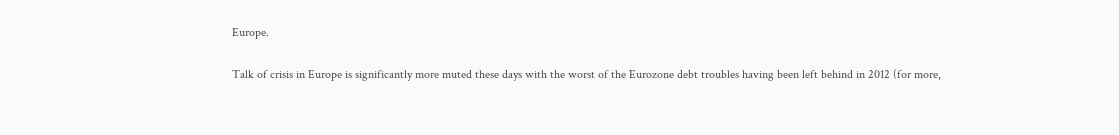Europe.

Talk of crisis in Europe is significantly more muted these days with the worst of the Eurozone debt troubles having been left behind in 2012 (for more,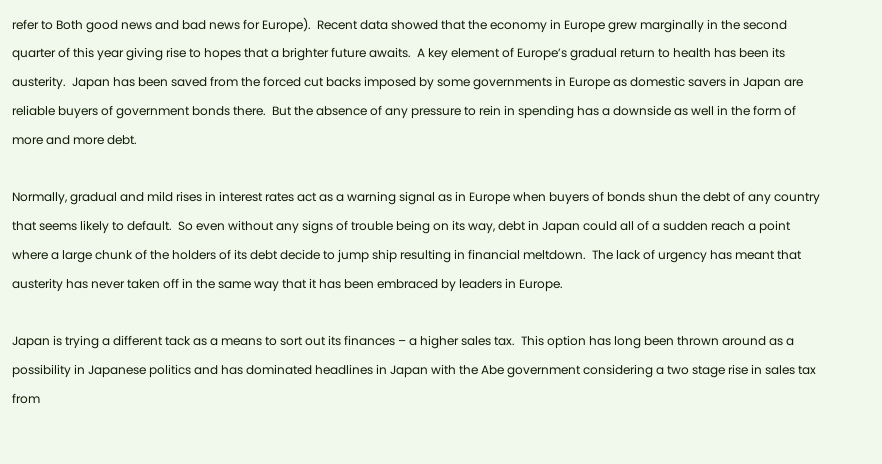refer to Both good news and bad news for Europe).  Recent data showed that the economy in Europe grew marginally in the second quarter of this year giving rise to hopes that a brighter future awaits.  A key element of Europe’s gradual return to health has been its austerity.  Japan has been saved from the forced cut backs imposed by some governments in Europe as domestic savers in Japan are reliable buyers of government bonds there.  But the absence of any pressure to rein in spending has a downside as well in the form of more and more debt.

Normally, gradual and mild rises in interest rates act as a warning signal as in Europe when buyers of bonds shun the debt of any country that seems likely to default.  So even without any signs of trouble being on its way, debt in Japan could all of a sudden reach a point where a large chunk of the holders of its debt decide to jump ship resulting in financial meltdown.  The lack of urgency has meant that austerity has never taken off in the same way that it has been embraced by leaders in Europe.

Japan is trying a different tack as a means to sort out its finances – a higher sales tax.  This option has long been thrown around as a possibility in Japanese politics and has dominated headlines in Japan with the Abe government considering a two stage rise in sales tax from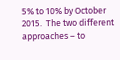5% to 10% by October 2015.  The two different approaches – to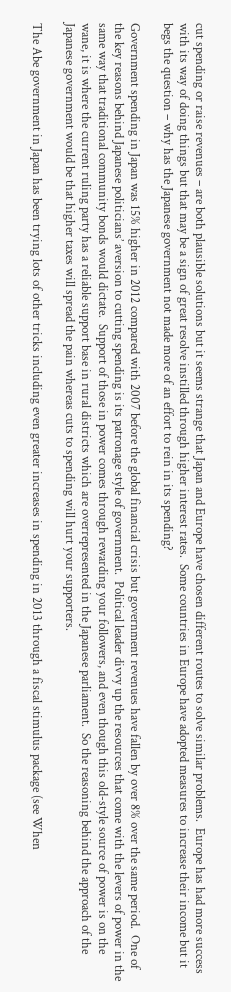cut spending or raise revenues – are both plausible solutions but it seems strange that Japan and Europe have chosen different routes to solve similar problems.  Europe has had more success with its way of doing things but that may be a sign of great resolve instilled through higher interest rates.  Some countries in Europe have adopted measures to increase their income but it begs the question – why has the Japanese government not made more of an effort to rein in its spending?

Government spending in Japan was 15% higher in 2012 compared with 2007 before the global financial crisis but government revenues have fallen by over 8% over the same period.  One of the key reasons behind Japanese politicians’ aversion to cutting spending is its patronage style of government.  Political leader divvy up the resources that come with the levers of power in the same way that traditional community bonds would dictate.  Support of those in power comes through rewarding your followers, and even though this old-style source of power is on the wane, it is where the current ruling party has a reliable support base in rural districts which are overrepresented in the Japanese parliament.  So the reasoning behind the approach of the Japanese government would be that higher taxes will spread the pain whereas cuts to spending will hurt your supporters.

The Abe government in Japan has been trying lots of other tricks including even greater increases in spending in 2013 through a fiscal stimulus package (see When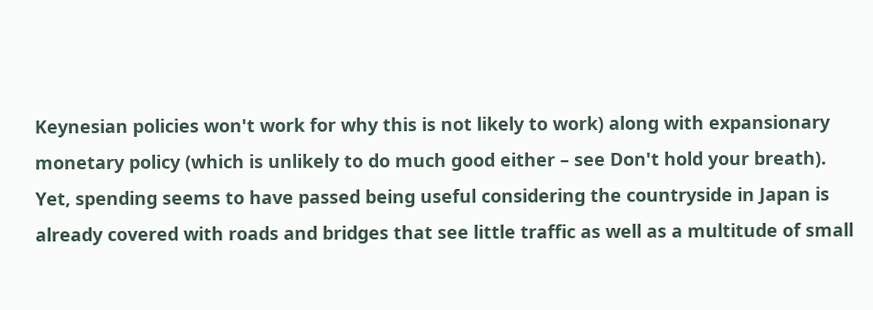Keynesian policies won't work for why this is not likely to work) along with expansionary monetary policy (which is unlikely to do much good either – see Don't hold your breath).  Yet, spending seems to have passed being useful considering the countryside in Japan is already covered with roads and bridges that see little traffic as well as a multitude of small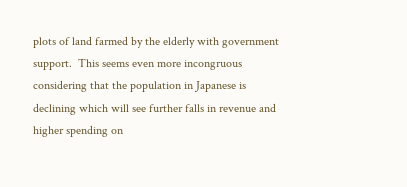plots of land farmed by the elderly with government support.  This seems even more incongruous considering that the population in Japanese is declining which will see further falls in revenue and higher spending on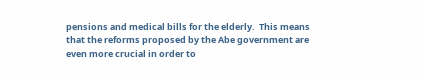pensions and medical bills for the elderly.  This means that the reforms proposed by the Abe government are even more crucial in order to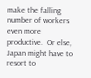make the falling number of workers even more productive.  Or else, Japan might have to resort to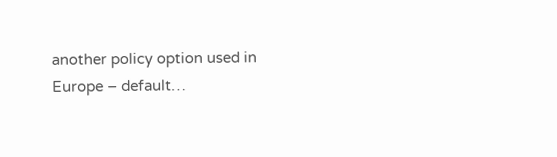another policy option used in Europe – default…